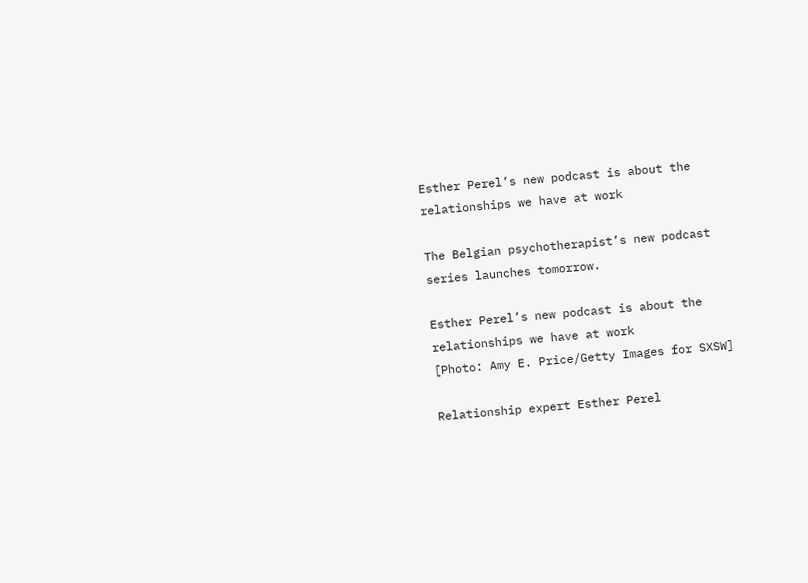Esther Perel’s new podcast is about the relationships we have at work

The Belgian psychotherapist’s new podcast series launches tomorrow.

Esther Perel’s new podcast is about the relationships we have at work
[Photo: Amy E. Price/Getty Images for SXSW]

Relationship expert Esther Perel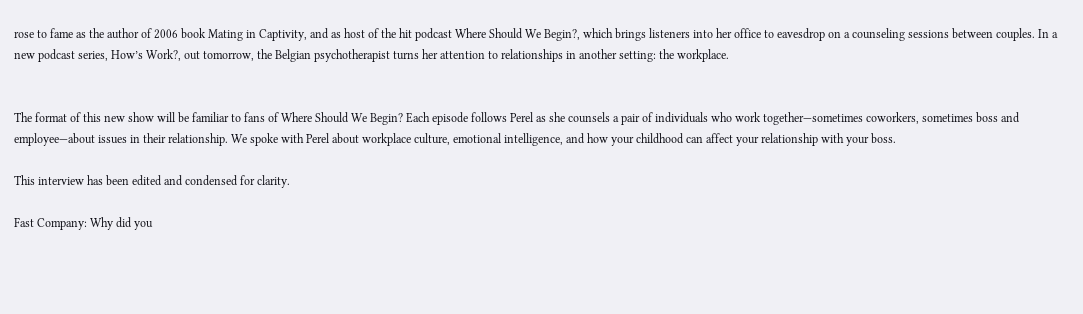rose to fame as the author of 2006 book Mating in Captivity, and as host of the hit podcast Where Should We Begin?, which brings listeners into her office to eavesdrop on a counseling sessions between couples. In a new podcast series, How’s Work?, out tomorrow, the Belgian psychotherapist turns her attention to relationships in another setting: the workplace.


The format of this new show will be familiar to fans of Where Should We Begin? Each episode follows Perel as she counsels a pair of individuals who work together—sometimes coworkers, sometimes boss and employee—about issues in their relationship. We spoke with Perel about workplace culture, emotional intelligence, and how your childhood can affect your relationship with your boss.

This interview has been edited and condensed for clarity.

Fast Company: Why did you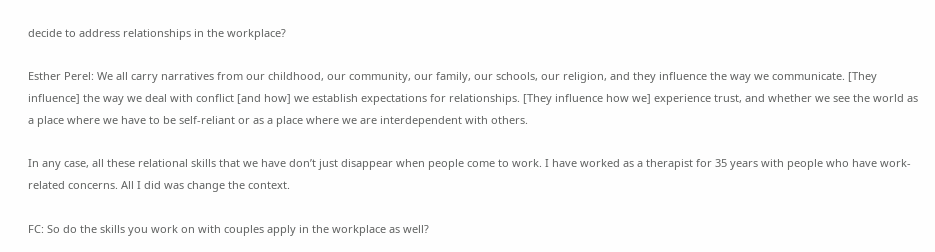decide to address relationships in the workplace?

Esther Perel: We all carry narratives from our childhood, our community, our family, our schools, our religion, and they influence the way we communicate. [They influence] the way we deal with conflict [and how] we establish expectations for relationships. [They influence how we] experience trust, and whether we see the world as a place where we have to be self-reliant or as a place where we are interdependent with others.

In any case, all these relational skills that we have don’t just disappear when people come to work. I have worked as a therapist for 35 years with people who have work-related concerns. All I did was change the context.

FC: So do the skills you work on with couples apply in the workplace as well?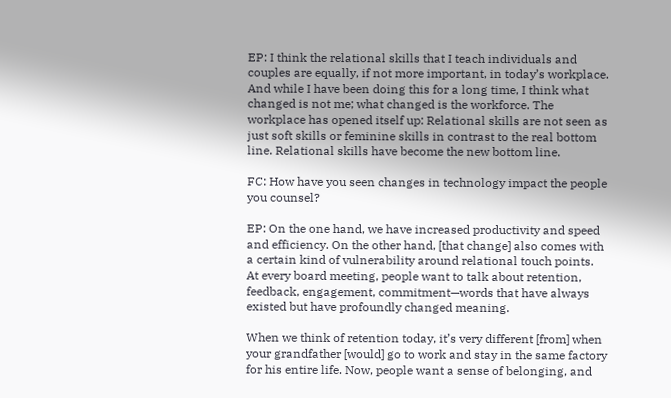EP: I think the relational skills that I teach individuals and couples are equally, if not more important, in today’s workplace. And while I have been doing this for a long time, I think what changed is not me; what changed is the workforce. The workplace has opened itself up: Relational skills are not seen as just soft skills or feminine skills in contrast to the real bottom line. Relational skills have become the new bottom line.

FC: How have you seen changes in technology impact the people you counsel?

EP: On the one hand, we have increased productivity and speed and efficiency. On the other hand, [that change] also comes with a certain kind of vulnerability around relational touch points. At every board meeting, people want to talk about retention, feedback, engagement, commitment—words that have always existed but have profoundly changed meaning.

When we think of retention today, it’s very different [from] when your grandfather [would] go to work and stay in the same factory for his entire life. Now, people want a sense of belonging, and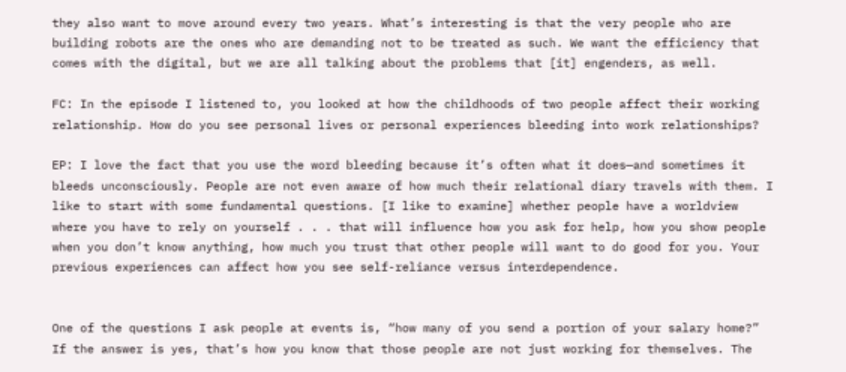they also want to move around every two years. What’s interesting is that the very people who are building robots are the ones who are demanding not to be treated as such. We want the efficiency that comes with the digital, but we are all talking about the problems that [it] engenders, as well.

FC: In the episode I listened to, you looked at how the childhoods of two people affect their working relationship. How do you see personal lives or personal experiences bleeding into work relationships?

EP: I love the fact that you use the word bleeding because it’s often what it does—and sometimes it bleeds unconsciously. People are not even aware of how much their relational diary travels with them. I like to start with some fundamental questions. [I like to examine] whether people have a worldview where you have to rely on yourself . . . that will influence how you ask for help, how you show people when you don’t know anything, how much you trust that other people will want to do good for you. Your previous experiences can affect how you see self-reliance versus interdependence.


One of the questions I ask people at events is, “how many of you send a portion of your salary home?” If the answer is yes, that’s how you know that those people are not just working for themselves. The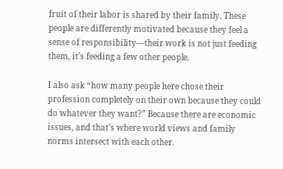fruit of their labor is shared by their family. These people are differently motivated because they feel a sense of responsibility—their work is not just feeding them, it’s feeding a few other people.

I also ask “how many people here chose their profession completely on their own because they could do whatever they want?” Because there are economic issues, and that’s where world views and family norms intersect with each other.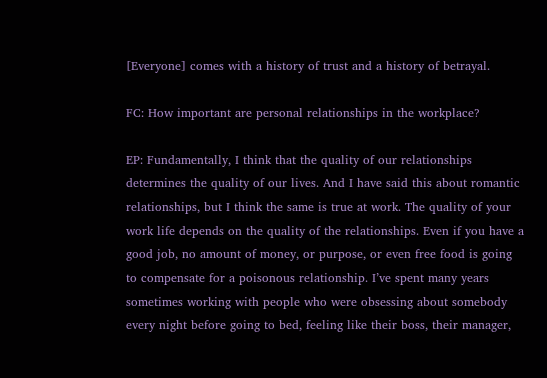[Everyone] comes with a history of trust and a history of betrayal.

FC: How important are personal relationships in the workplace?

EP: Fundamentally, I think that the quality of our relationships determines the quality of our lives. And I have said this about romantic relationships, but I think the same is true at work. The quality of your work life depends on the quality of the relationships. Even if you have a good job, no amount of money, or purpose, or even free food is going to compensate for a poisonous relationship. I’ve spent many years sometimes working with people who were obsessing about somebody every night before going to bed, feeling like their boss, their manager,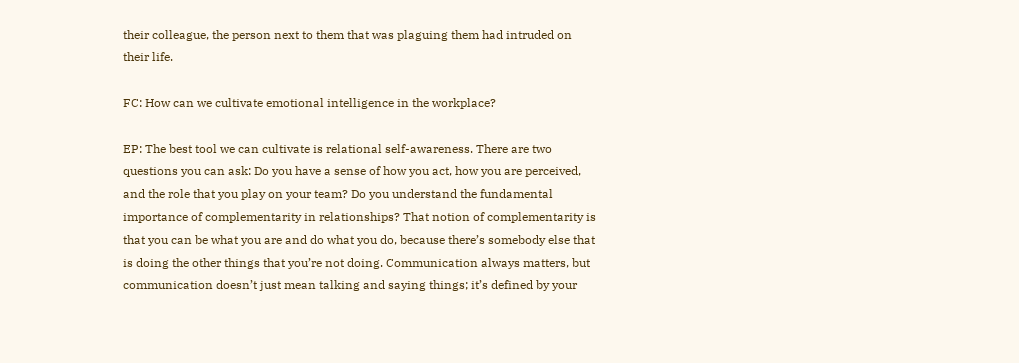their colleague, the person next to them that was plaguing them had intruded on their life.

FC: How can we cultivate emotional intelligence in the workplace?

EP: The best tool we can cultivate is relational self-awareness. There are two questions you can ask: Do you have a sense of how you act, how you are perceived, and the role that you play on your team? Do you understand the fundamental importance of complementarity in relationships? That notion of complementarity is that you can be what you are and do what you do, because there’s somebody else that is doing the other things that you’re not doing. Communication always matters, but communication doesn’t just mean talking and saying things; it’s defined by your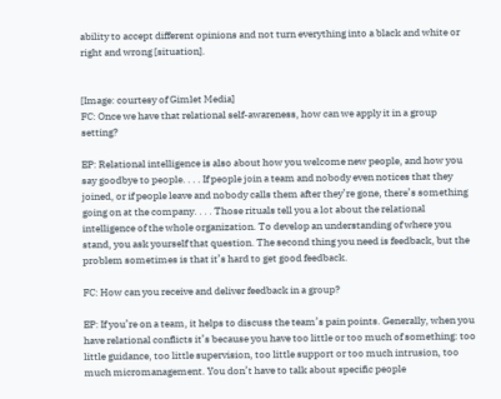ability to accept different opinions and not turn everything into a black and white or right and wrong [situation].


[Image: courtesy of Gimlet Media]
FC: Once we have that relational self-awareness, how can we apply it in a group setting?

EP: Relational intelligence is also about how you welcome new people, and how you say goodbye to people. . . . If people join a team and nobody even notices that they joined, or if people leave and nobody calls them after they’re gone, there’s something going on at the company. . . . Those rituals tell you a lot about the relational intelligence of the whole organization. To develop an understanding of where you stand, you ask yourself that question. The second thing you need is feedback, but the problem sometimes is that it’s hard to get good feedback.

FC: How can you receive and deliver feedback in a group?

EP: If you’re on a team, it helps to discuss the team’s pain points. Generally, when you have relational conflicts it’s because you have too little or too much of something: too little guidance, too little supervision, too little support or too much intrusion, too much micromanagement. You don’t have to talk about specific people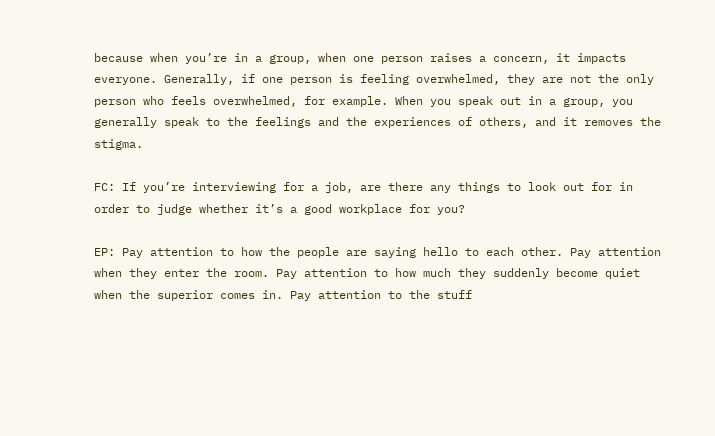because when you’re in a group, when one person raises a concern, it impacts everyone. Generally, if one person is feeling overwhelmed, they are not the only person who feels overwhelmed, for example. When you speak out in a group, you generally speak to the feelings and the experiences of others, and it removes the stigma.

FC: If you’re interviewing for a job, are there any things to look out for in order to judge whether it’s a good workplace for you?

EP: Pay attention to how the people are saying hello to each other. Pay attention when they enter the room. Pay attention to how much they suddenly become quiet when the superior comes in. Pay attention to the stuff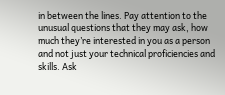in between the lines. Pay attention to the unusual questions that they may ask, how much they’re interested in you as a person and not just your technical proficiencies and skills. Ask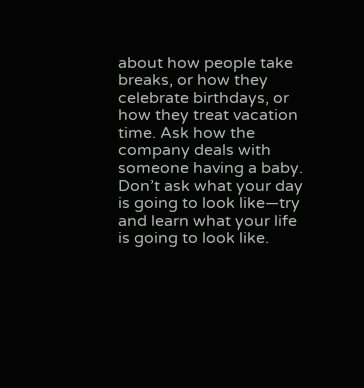about how people take breaks, or how they celebrate birthdays, or how they treat vacation time. Ask how the company deals with someone having a baby. Don’t ask what your day is going to look like—try and learn what your life is going to look like.